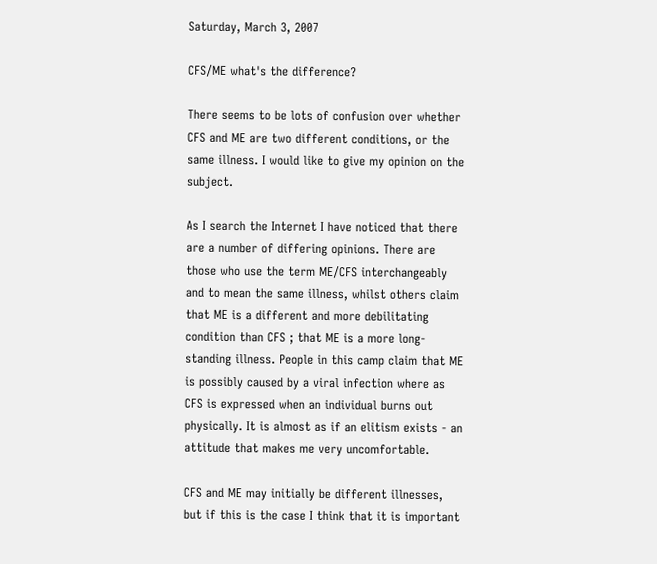Saturday, March 3, 2007

CFS/ME what's the difference?

There seems to be lots of confusion over whether CFS and ME are two different conditions, or the same illness. I would like to give my opinion on the subject.

As I search the Internet I have noticed that there are a number of differing opinions. There are those who use the term ME/CFS interchangeably and to mean the same illness, whilst others claim that ME is a different and more debilitating condition than CFS ; that ME is a more long-standing illness. People in this camp claim that ME is possibly caused by a viral infection where as CFS is expressed when an individual burns out physically. It is almost as if an elitism exists - an attitude that makes me very uncomfortable.

CFS and ME may initially be different illnesses, but if this is the case I think that it is important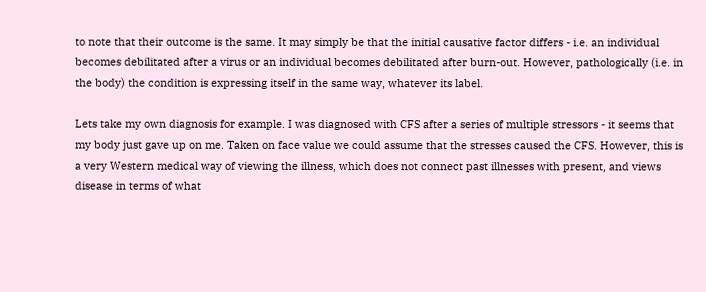to note that their outcome is the same. It may simply be that the initial causative factor differs - i.e. an individual becomes debilitated after a virus or an individual becomes debilitated after burn-out. However, pathologically (i.e. in the body) the condition is expressing itself in the same way, whatever its label.

Lets take my own diagnosis for example. I was diagnosed with CFS after a series of multiple stressors - it seems that my body just gave up on me. Taken on face value we could assume that the stresses caused the CFS. However, this is a very Western medical way of viewing the illness, which does not connect past illnesses with present, and views disease in terms of what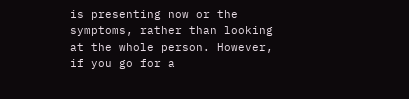is presenting now or the symptoms, rather than looking at the whole person. However, if you go for a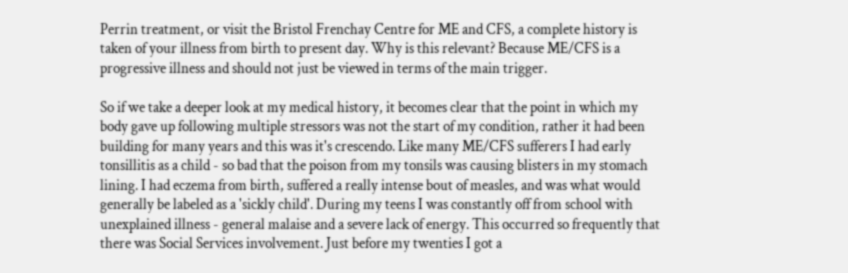Perrin treatment, or visit the Bristol Frenchay Centre for ME and CFS, a complete history is taken of your illness from birth to present day. Why is this relevant? Because ME/CFS is a progressive illness and should not just be viewed in terms of the main trigger.

So if we take a deeper look at my medical history, it becomes clear that the point in which my body gave up following multiple stressors was not the start of my condition, rather it had been building for many years and this was it's crescendo. Like many ME/CFS sufferers I had early tonsillitis as a child - so bad that the poison from my tonsils was causing blisters in my stomach lining. I had eczema from birth, suffered a really intense bout of measles, and was what would generally be labeled as a 'sickly child'. During my teens I was constantly off from school with unexplained illness - general malaise and a severe lack of energy. This occurred so frequently that there was Social Services involvement. Just before my twenties I got a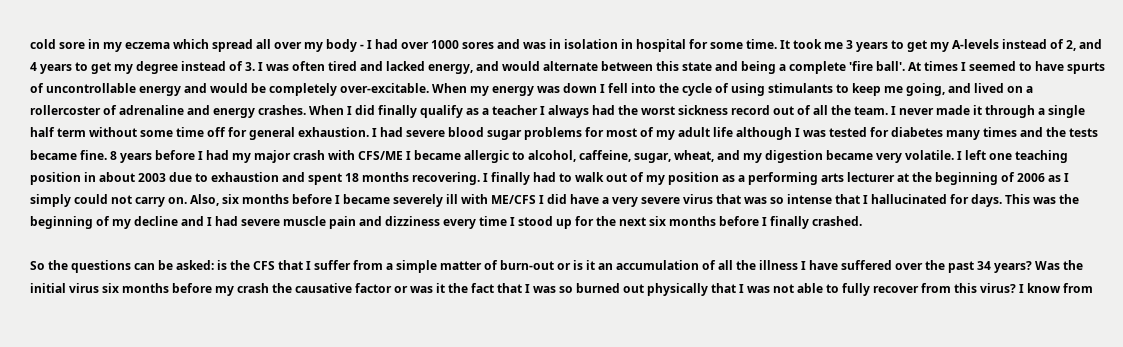cold sore in my eczema which spread all over my body - I had over 1000 sores and was in isolation in hospital for some time. It took me 3 years to get my A-levels instead of 2, and 4 years to get my degree instead of 3. I was often tired and lacked energy, and would alternate between this state and being a complete 'fire ball'. At times I seemed to have spurts of uncontrollable energy and would be completely over-excitable. When my energy was down I fell into the cycle of using stimulants to keep me going, and lived on a rollercoster of adrenaline and energy crashes. When I did finally qualify as a teacher I always had the worst sickness record out of all the team. I never made it through a single half term without some time off for general exhaustion. I had severe blood sugar problems for most of my adult life although I was tested for diabetes many times and the tests became fine. 8 years before I had my major crash with CFS/ME I became allergic to alcohol, caffeine, sugar, wheat, and my digestion became very volatile. I left one teaching position in about 2003 due to exhaustion and spent 18 months recovering. I finally had to walk out of my position as a performing arts lecturer at the beginning of 2006 as I simply could not carry on. Also, six months before I became severely ill with ME/CFS I did have a very severe virus that was so intense that I hallucinated for days. This was the beginning of my decline and I had severe muscle pain and dizziness every time I stood up for the next six months before I finally crashed.

So the questions can be asked: is the CFS that I suffer from a simple matter of burn-out or is it an accumulation of all the illness I have suffered over the past 34 years? Was the initial virus six months before my crash the causative factor or was it the fact that I was so burned out physically that I was not able to fully recover from this virus? I know from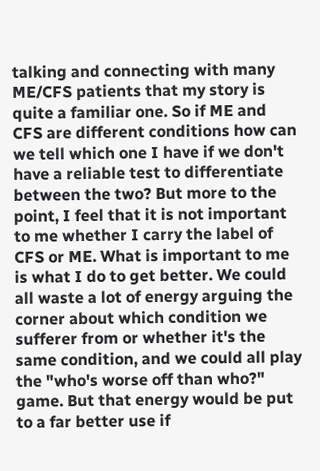talking and connecting with many ME/CFS patients that my story is quite a familiar one. So if ME and CFS are different conditions how can we tell which one I have if we don't have a reliable test to differentiate between the two? But more to the point, I feel that it is not important to me whether I carry the label of CFS or ME. What is important to me is what I do to get better. We could all waste a lot of energy arguing the corner about which condition we sufferer from or whether it's the same condition, and we could all play the "who's worse off than who?" game. But that energy would be put to a far better use if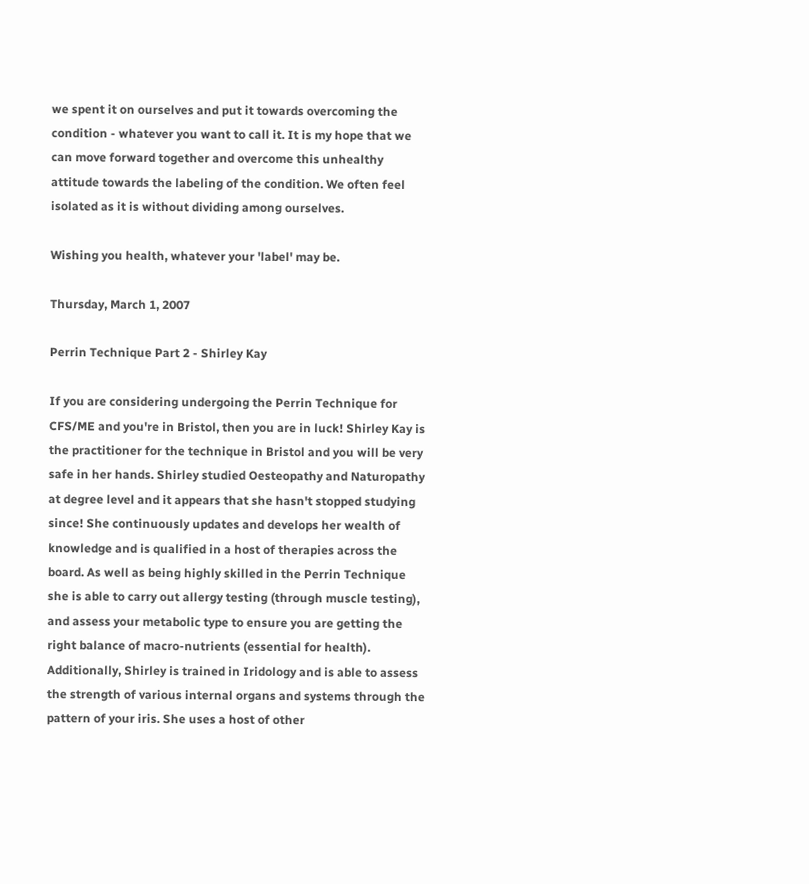we spent it on ourselves and put it towards overcoming the condition - whatever you want to call it. It is my hope that we can move forward together and overcome this unhealthy attitude towards the labeling of the condition. We often feel isolated as it is without dividing among ourselves.

Wishing you health, whatever your 'label' may be.

Thursday, March 1, 2007

Perrin Technique Part 2 - Shirley Kay

If you are considering undergoing the Perrin Technique for CFS/ME and you're in Bristol, then you are in luck! Shirley Kay is the practitioner for the technique in Bristol and you will be very safe in her hands. Shirley studied Oesteopathy and Naturopathy at degree level and it appears that she hasn't stopped studying since! She continuously updates and develops her wealth of knowledge and is qualified in a host of therapies across the board. As well as being highly skilled in the Perrin Technique she is able to carry out allergy testing (through muscle testing), and assess your metabolic type to ensure you are getting the right balance of macro-nutrients (essential for health). Additionally, Shirley is trained in Iridology and is able to assess the strength of various internal organs and systems through the pattern of your iris. She uses a host of other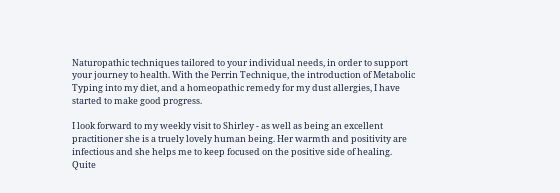Naturopathic techniques tailored to your individual needs, in order to support your journey to health. With the Perrin Technique, the introduction of Metabolic Typing into my diet, and a homeopathic remedy for my dust allergies, I have started to make good progress.

I look forward to my weekly visit to Shirley - as well as being an excellent practitioner she is a truely lovely human being. Her warmth and positivity are infectious and she helps me to keep focused on the positive side of healing. Quite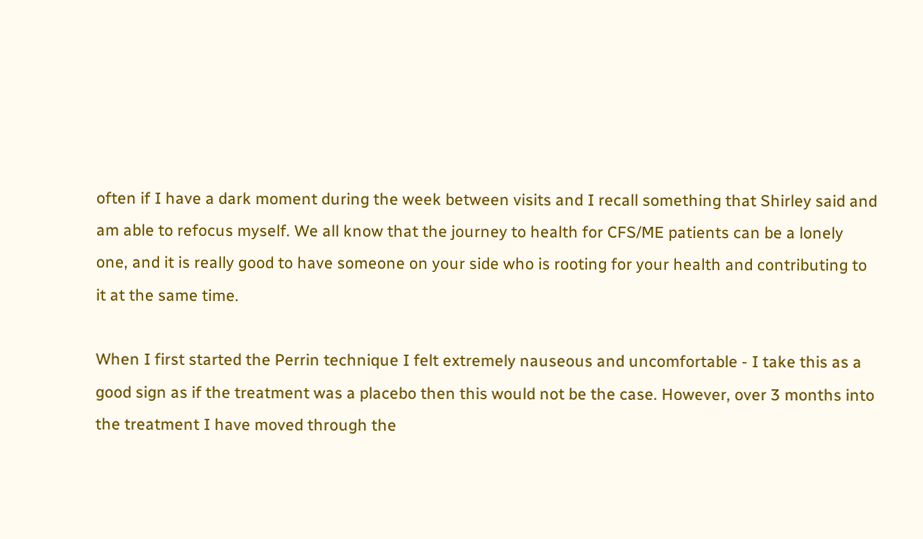often if I have a dark moment during the week between visits and I recall something that Shirley said and am able to refocus myself. We all know that the journey to health for CFS/ME patients can be a lonely one, and it is really good to have someone on your side who is rooting for your health and contributing to it at the same time.

When I first started the Perrin technique I felt extremely nauseous and uncomfortable - I take this as a good sign as if the treatment was a placebo then this would not be the case. However, over 3 months into the treatment I have moved through the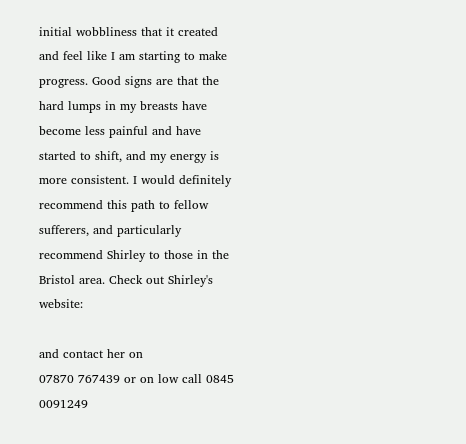initial wobbliness that it created and feel like I am starting to make progress. Good signs are that the hard lumps in my breasts have become less painful and have started to shift, and my energy is more consistent. I would definitely recommend this path to fellow sufferers, and particularly recommend Shirley to those in the Bristol area. Check out Shirley's website:

and contact her on
07870 767439 or on low call 0845 0091249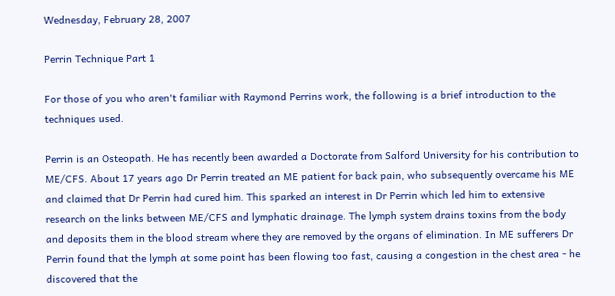Wednesday, February 28, 2007

Perrin Technique Part 1

For those of you who aren't familiar with Raymond Perrins work, the following is a brief introduction to the techniques used.

Perrin is an Osteopath. He has recently been awarded a Doctorate from Salford University for his contribution to ME/CFS. About 17 years ago Dr Perrin treated an ME patient for back pain, who subsequently overcame his ME and claimed that Dr Perrin had cured him. This sparked an interest in Dr Perrin which led him to extensive research on the links between ME/CFS and lymphatic drainage. The lymph system drains toxins from the body and deposits them in the blood stream where they are removed by the organs of elimination. In ME sufferers Dr Perrin found that the lymph at some point has been flowing too fast, causing a congestion in the chest area - he discovered that the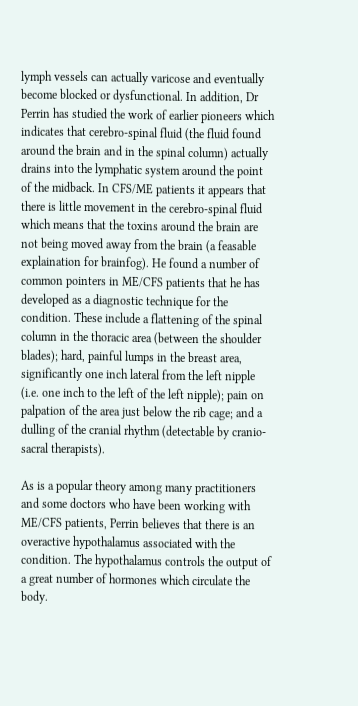lymph vessels can actually varicose and eventually become blocked or dysfunctional. In addition, Dr Perrin has studied the work of earlier pioneers which indicates that cerebro-spinal fluid (the fluid found around the brain and in the spinal column) actually drains into the lymphatic system around the point of the midback. In CFS/ME patients it appears that there is little movement in the cerebro-spinal fluid which means that the toxins around the brain are not being moved away from the brain (a feasable explaination for brainfog). He found a number of common pointers in ME/CFS patients that he has developed as a diagnostic technique for the condition. These include a flattening of the spinal column in the thoracic area (between the shoulder blades); hard, painful lumps in the breast area, significantly one inch lateral from the left nipple (i.e. one inch to the left of the left nipple); pain on palpation of the area just below the rib cage; and a dulling of the cranial rhythm (detectable by cranio-sacral therapists).

As is a popular theory among many practitioners and some doctors who have been working with ME/CFS patients, Perrin believes that there is an overactive hypothalamus associated with the condition. The hypothalamus controls the output of a great number of hormones which circulate the body.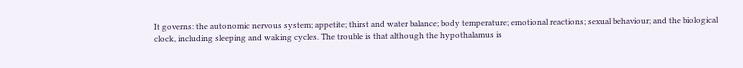It governs: the autonomic nervous system; appetite; thirst and water balance; body temperature; emotional reactions; sexual behaviour; and the biological clock, including sleeping and waking cycles. The trouble is that although the hypothalamus is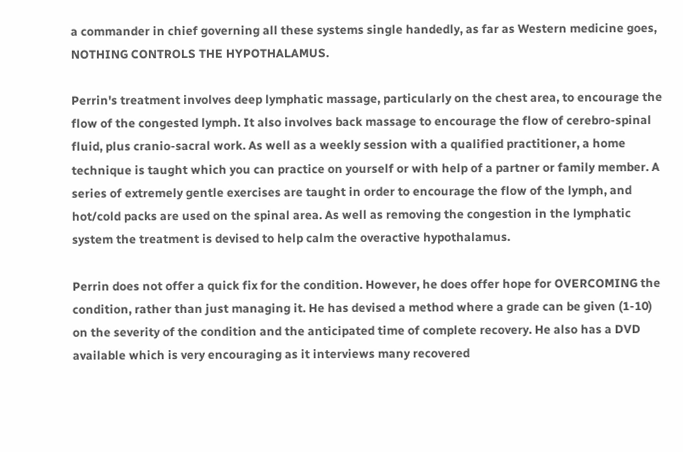a commander in chief governing all these systems single handedly, as far as Western medicine goes, NOTHING CONTROLS THE HYPOTHALAMUS.

Perrin's treatment involves deep lymphatic massage, particularly on the chest area, to encourage the flow of the congested lymph. It also involves back massage to encourage the flow of cerebro-spinal fluid, plus cranio-sacral work. As well as a weekly session with a qualified practitioner, a home technique is taught which you can practice on yourself or with help of a partner or family member. A series of extremely gentle exercises are taught in order to encourage the flow of the lymph, and hot/cold packs are used on the spinal area. As well as removing the congestion in the lymphatic system the treatment is devised to help calm the overactive hypothalamus.

Perrin does not offer a quick fix for the condition. However, he does offer hope for OVERCOMING the condition, rather than just managing it. He has devised a method where a grade can be given (1-10) on the severity of the condition and the anticipated time of complete recovery. He also has a DVD available which is very encouraging as it interviews many recovered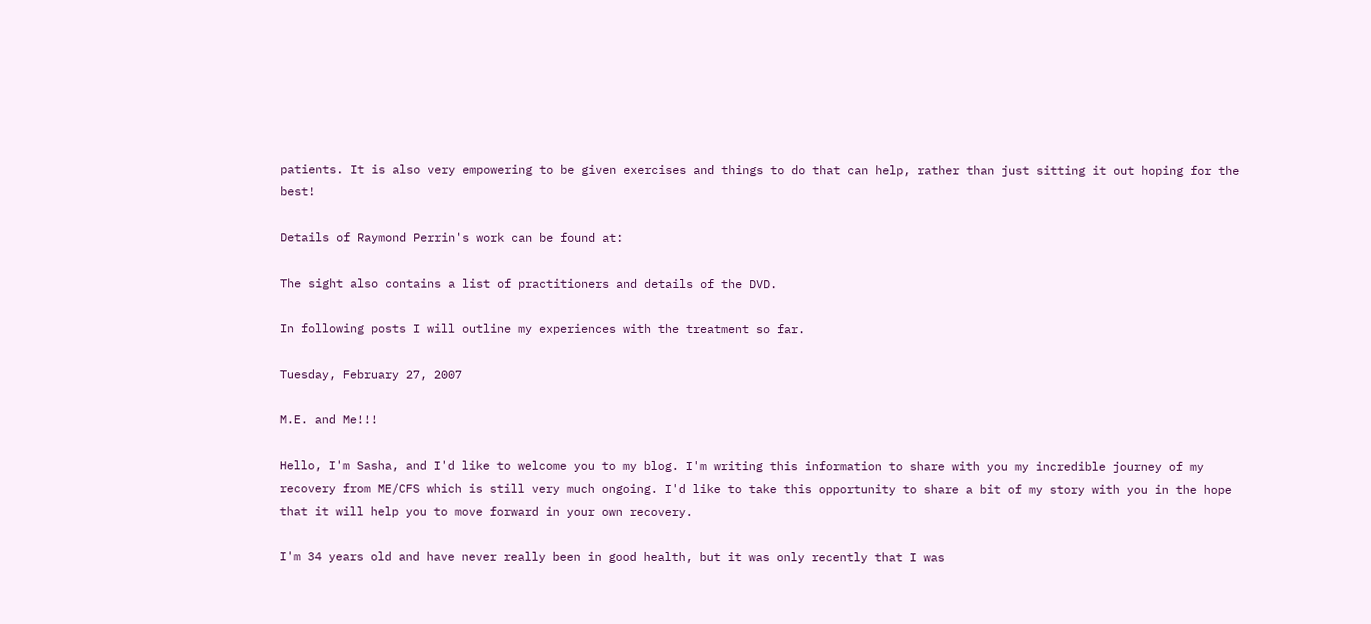patients. It is also very empowering to be given exercises and things to do that can help, rather than just sitting it out hoping for the best!

Details of Raymond Perrin's work can be found at:

The sight also contains a list of practitioners and details of the DVD.

In following posts I will outline my experiences with the treatment so far.

Tuesday, February 27, 2007

M.E. and Me!!!

Hello, I'm Sasha, and I'd like to welcome you to my blog. I'm writing this information to share with you my incredible journey of my recovery from ME/CFS which is still very much ongoing. I'd like to take this opportunity to share a bit of my story with you in the hope that it will help you to move forward in your own recovery.

I'm 34 years old and have never really been in good health, but it was only recently that I was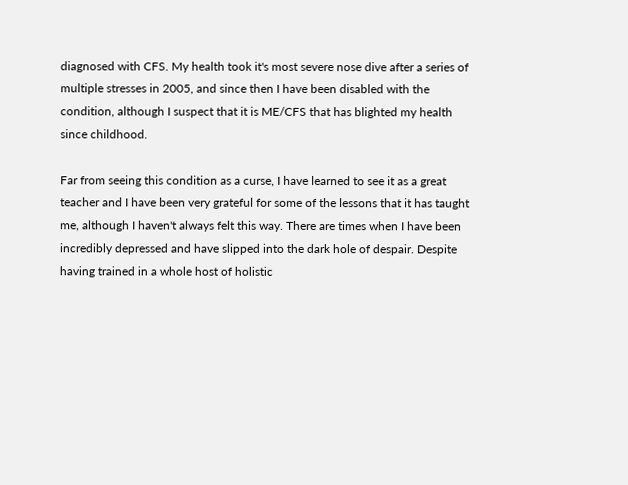diagnosed with CFS. My health took it's most severe nose dive after a series of multiple stresses in 2005, and since then I have been disabled with the condition, although I suspect that it is ME/CFS that has blighted my health since childhood.

Far from seeing this condition as a curse, I have learned to see it as a great teacher and I have been very grateful for some of the lessons that it has taught me, although I haven't always felt this way. There are times when I have been incredibly depressed and have slipped into the dark hole of despair. Despite having trained in a whole host of holistic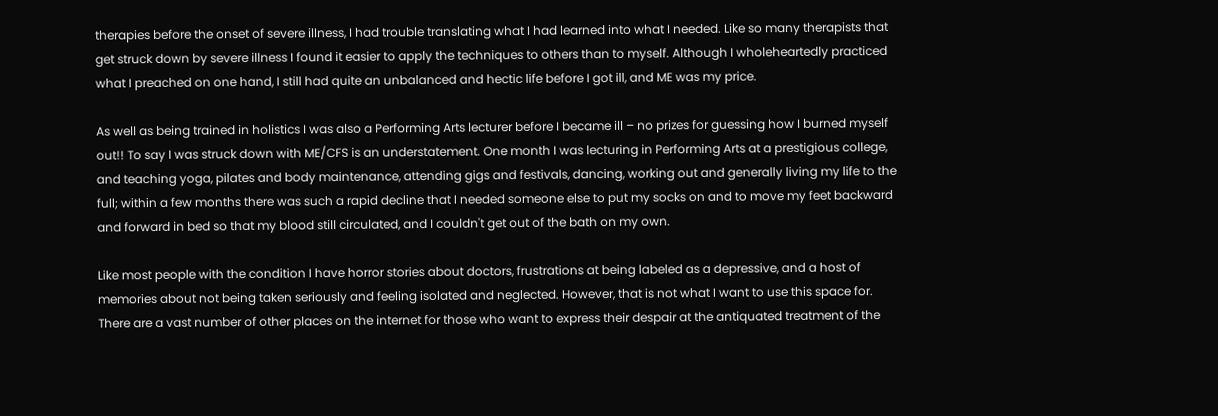therapies before the onset of severe illness, I had trouble translating what I had learned into what I needed. Like so many therapists that get struck down by severe illness I found it easier to apply the techniques to others than to myself. Although I wholeheartedly practiced what I preached on one hand, I still had quite an unbalanced and hectic life before I got ill, and ME was my price.

As well as being trained in holistics I was also a Performing Arts lecturer before I became ill – no prizes for guessing how I burned myself out!! To say I was struck down with ME/CFS is an understatement. One month I was lecturing in Performing Arts at a prestigious college, and teaching yoga, pilates and body maintenance, attending gigs and festivals, dancing, working out and generally living my life to the full; within a few months there was such a rapid decline that I needed someone else to put my socks on and to move my feet backward and forward in bed so that my blood still circulated, and I couldn't get out of the bath on my own.

Like most people with the condition I have horror stories about doctors, frustrations at being labeled as a depressive, and a host of memories about not being taken seriously and feeling isolated and neglected. However, that is not what I want to use this space for. There are a vast number of other places on the internet for those who want to express their despair at the antiquated treatment of the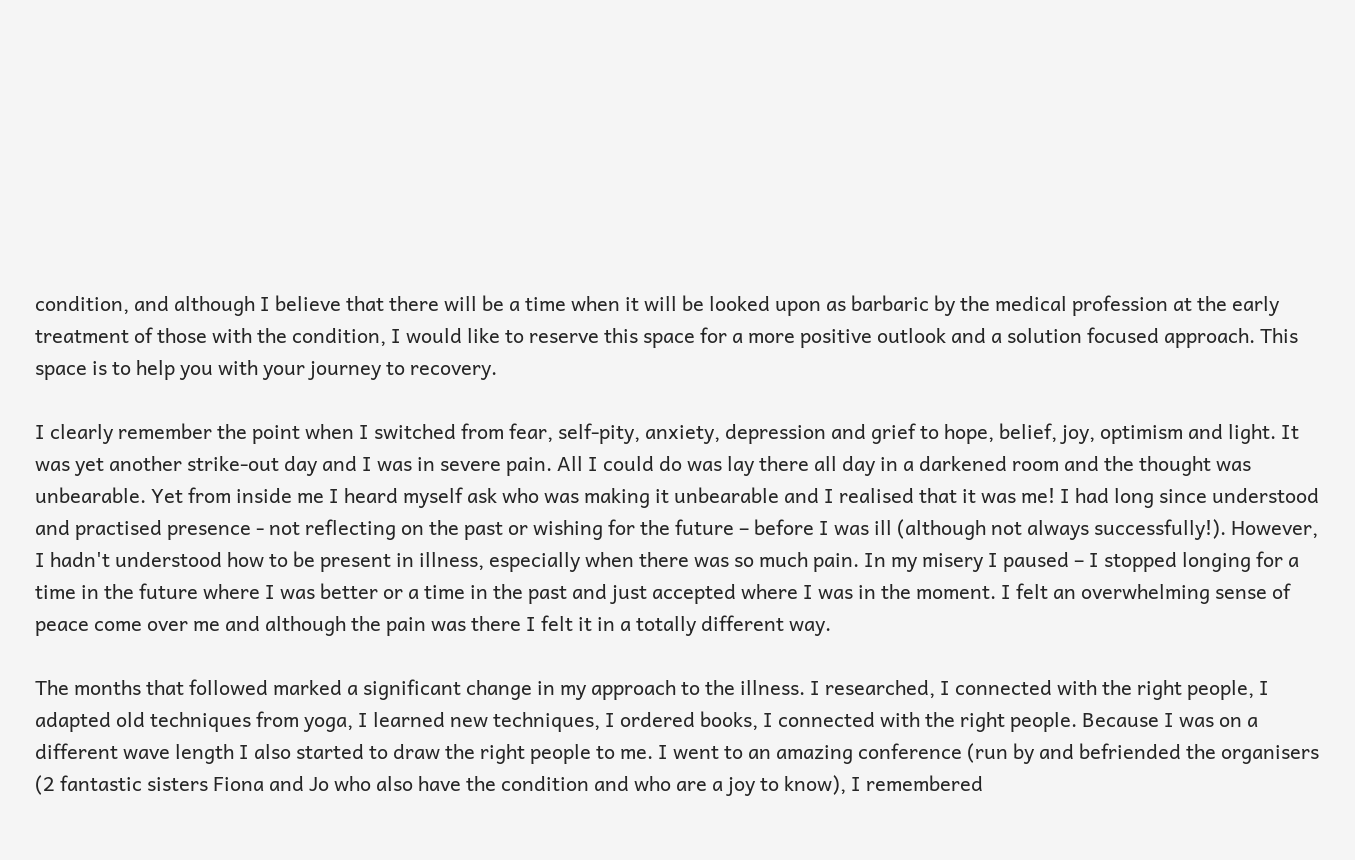condition, and although I believe that there will be a time when it will be looked upon as barbaric by the medical profession at the early treatment of those with the condition, I would like to reserve this space for a more positive outlook and a solution focused approach. This space is to help you with your journey to recovery.

I clearly remember the point when I switched from fear, self-pity, anxiety, depression and grief to hope, belief, joy, optimism and light. It was yet another strike-out day and I was in severe pain. All I could do was lay there all day in a darkened room and the thought was unbearable. Yet from inside me I heard myself ask who was making it unbearable and I realised that it was me! I had long since understood and practised presence - not reflecting on the past or wishing for the future – before I was ill (although not always successfully!). However, I hadn't understood how to be present in illness, especially when there was so much pain. In my misery I paused – I stopped longing for a time in the future where I was better or a time in the past and just accepted where I was in the moment. I felt an overwhelming sense of peace come over me and although the pain was there I felt it in a totally different way.

The months that followed marked a significant change in my approach to the illness. I researched, I connected with the right people, I adapted old techniques from yoga, I learned new techniques, I ordered books, I connected with the right people. Because I was on a different wave length I also started to draw the right people to me. I went to an amazing conference (run by and befriended the organisers (2 fantastic sisters Fiona and Jo who also have the condition and who are a joy to know), I remembered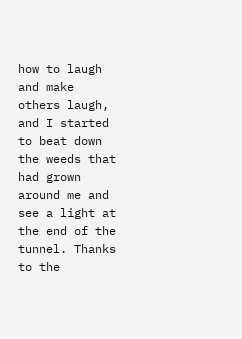how to laugh and make others laugh, and I started to beat down the weeds that had grown around me and see a light at the end of the tunnel. Thanks to the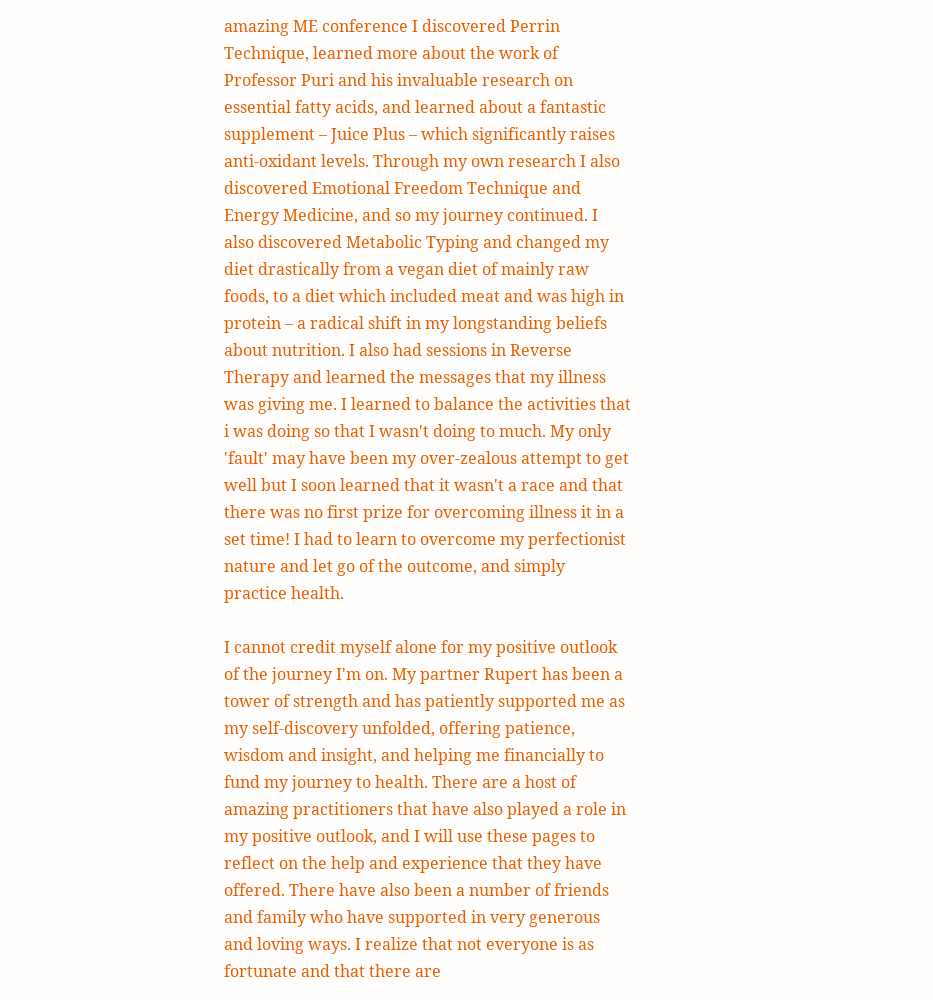amazing ME conference I discovered Perrin Technique, learned more about the work of Professor Puri and his invaluable research on essential fatty acids, and learned about a fantastic supplement – Juice Plus – which significantly raises anti-oxidant levels. Through my own research I also discovered Emotional Freedom Technique and Energy Medicine, and so my journey continued. I also discovered Metabolic Typing and changed my diet drastically from a vegan diet of mainly raw foods, to a diet which included meat and was high in protein – a radical shift in my longstanding beliefs about nutrition. I also had sessions in Reverse Therapy and learned the messages that my illness was giving me. I learned to balance the activities that i was doing so that I wasn't doing to much. My only 'fault' may have been my over-zealous attempt to get well but I soon learned that it wasn't a race and that there was no first prize for overcoming illness it in a set time! I had to learn to overcome my perfectionist nature and let go of the outcome, and simply practice health.

I cannot credit myself alone for my positive outlook of the journey I'm on. My partner Rupert has been a tower of strength and has patiently supported me as my self-discovery unfolded, offering patience, wisdom and insight, and helping me financially to fund my journey to health. There are a host of amazing practitioners that have also played a role in my positive outlook, and I will use these pages to reflect on the help and experience that they have offered. There have also been a number of friends and family who have supported in very generous and loving ways. I realize that not everyone is as fortunate and that there are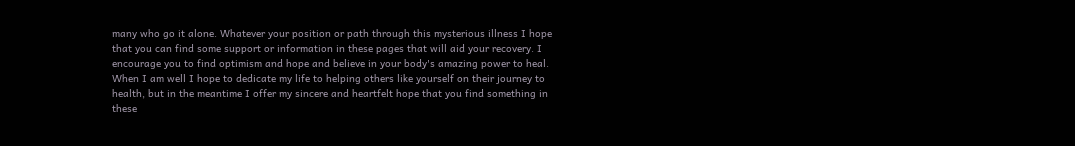many who go it alone. Whatever your position or path through this mysterious illness I hope that you can find some support or information in these pages that will aid your recovery. I encourage you to find optimism and hope and believe in your body's amazing power to heal. When I am well I hope to dedicate my life to helping others like yourself on their journey to health, but in the meantime I offer my sincere and heartfelt hope that you find something in these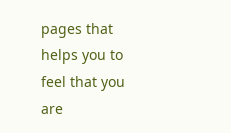pages that helps you to feel that you are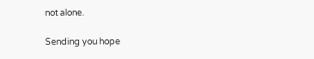not alone.

Sending you hope